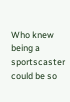Who knew being a sportscaster could be so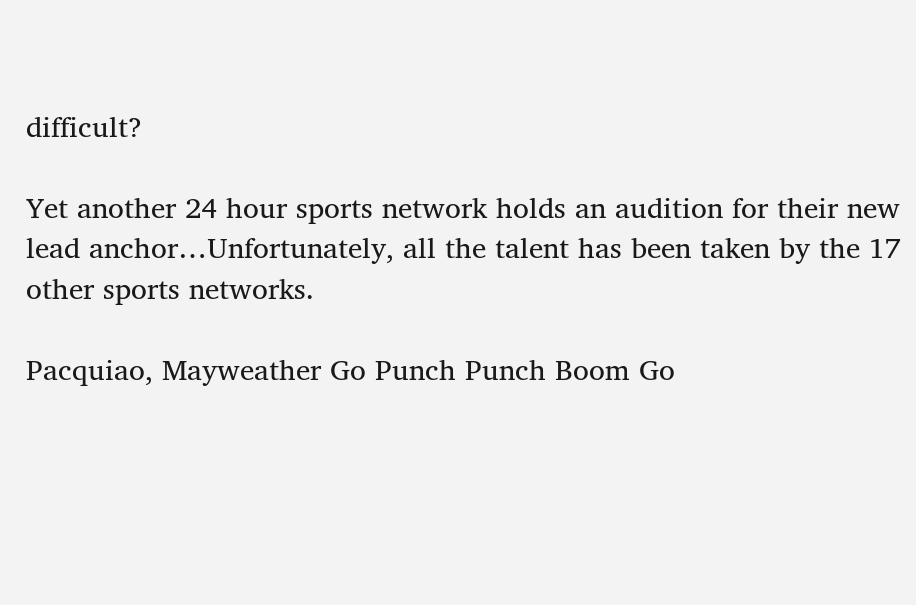difficult?

Yet another 24 hour sports network holds an audition for their new lead anchor…Unfortunately, all the talent has been taken by the 17 other sports networks.

Pacquiao, Mayweather Go Punch Punch Boom Go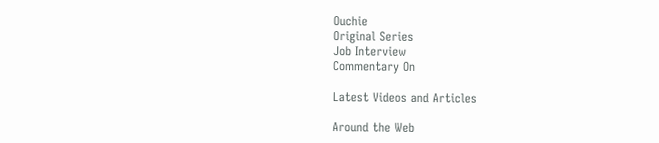Ouchie
Original Series
Job Interview
Commentary On

Latest Videos and Articles

Around the Web